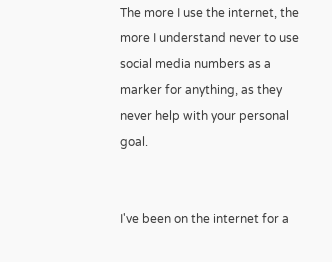The more I use the internet, the more I understand never to use social media numbers as a marker for anything, as they never help with your personal goal.


I've been on the internet for a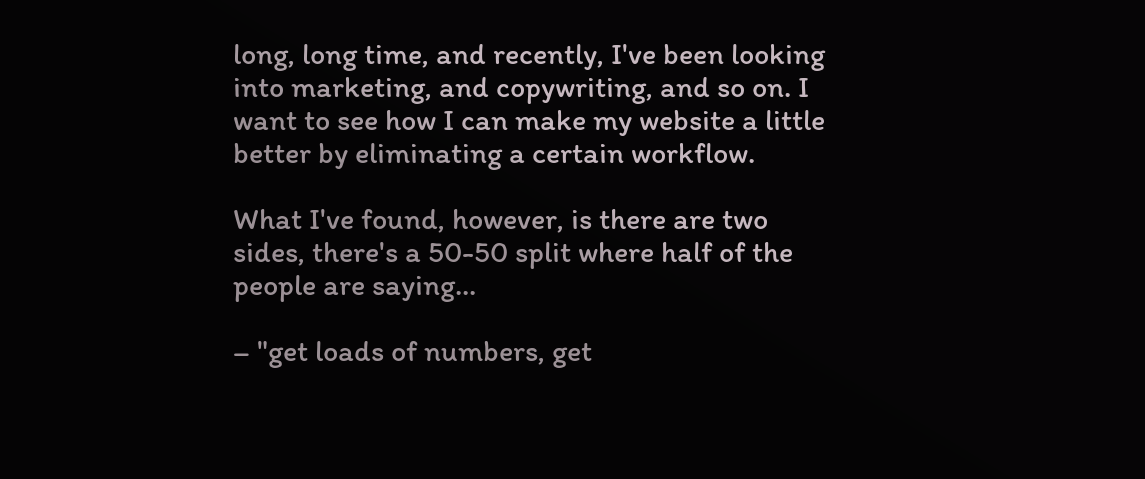long, long time, and recently, I've been looking into marketing, and copywriting, and so on. I want to see how I can make my website a little better by eliminating a certain workflow.

What I've found, however, is there are two sides, there's a 50-50 split where half of the people are saying...

– "get loads of numbers, get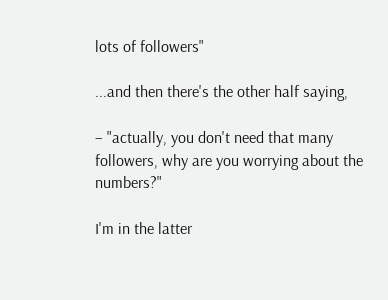lots of followers"

...and then there's the other half saying,

– "actually, you don't need that many followers, why are you worrying about the numbers?"

I'm in the latter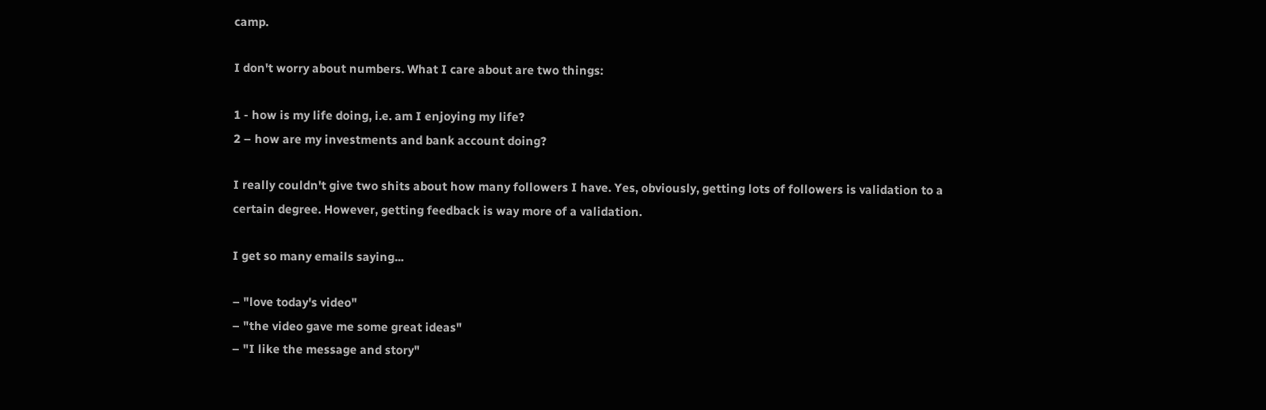camp.

I don't worry about numbers. What I care about are two things:

1 - how is my life doing, i.e. am I enjoying my life?
2 – how are my investments and bank account doing?

I really couldn't give two shits about how many followers I have. Yes, obviously, getting lots of followers is validation to a certain degree. However, getting feedback is way more of a validation.

I get so many emails saying...

– "love today's video"
– "the video gave me some great ideas"
– "I like the message and story"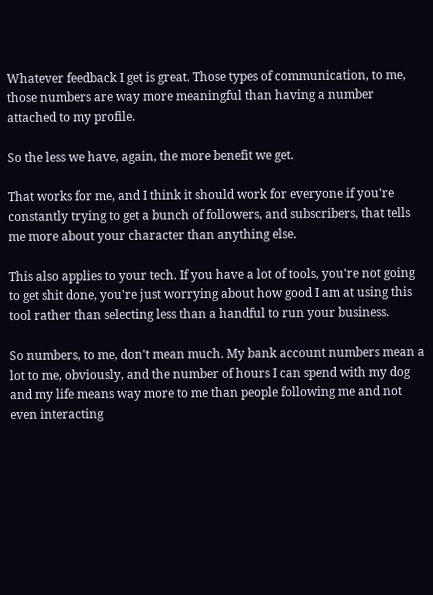Whatever feedback I get is great. Those types of communication, to me, those numbers are way more meaningful than having a number attached to my profile.

So the less we have, again, the more benefit we get.

That works for me, and I think it should work for everyone if you're constantly trying to get a bunch of followers, and subscribers, that tells me more about your character than anything else.

This also applies to your tech. If you have a lot of tools, you're not going to get shit done, you're just worrying about how good I am at using this tool rather than selecting less than a handful to run your business.

So numbers, to me, don't mean much. My bank account numbers mean a lot to me, obviously, and the number of hours I can spend with my dog and my life means way more to me than people following me and not even interacting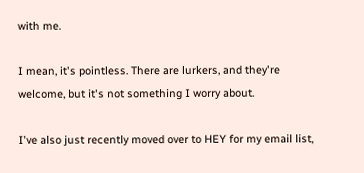with me.

I mean, it's pointless. There are lurkers, and they're welcome, but it's not something I worry about.

I've also just recently moved over to HEY for my email list,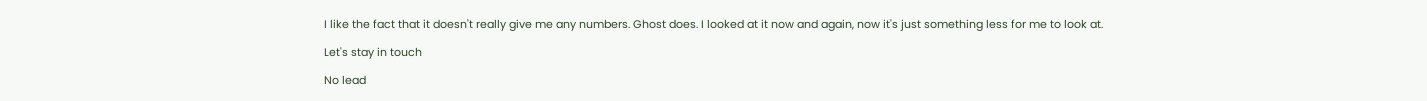I like the fact that it doesn't really give me any numbers. Ghost does. I looked at it now and again, now it's just something less for me to look at.

Let's stay in touch

No lead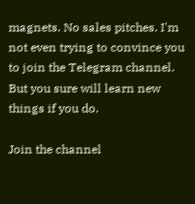magnets. No sales pitches. I'm not even trying to convince you to join the Telegram channel. But you sure will learn new things if you do.

Join the channel